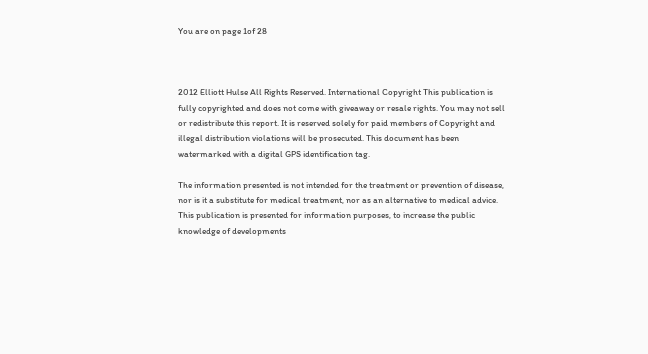You are on page 1of 28



2012 Elliott Hulse All Rights Reserved. International Copyright This publication is fully copyrighted and does not come with giveaway or resale rights. You may not sell or redistribute this report. It is reserved solely for paid members of Copyright and illegal distribution violations will be prosecuted. This document has been watermarked with a digital GPS identification tag.

The information presented is not intended for the treatment or prevention of disease, nor is it a substitute for medical treatment, nor as an alternative to medical advice. This publication is presented for information purposes, to increase the public knowledge of developments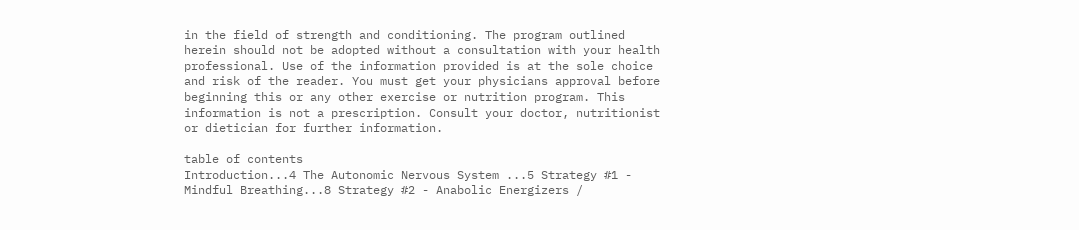in the field of strength and conditioning. The program outlined herein should not be adopted without a consultation with your health professional. Use of the information provided is at the sole choice and risk of the reader. You must get your physicians approval before beginning this or any other exercise or nutrition program. This information is not a prescription. Consult your doctor, nutritionist or dietician for further information.

table of contents
Introduction...4 The Autonomic Nervous System ...5 Strategy #1 - Mindful Breathing...8 Strategy #2 - Anabolic Energizers /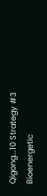Qigong...10 Strategy #3 Bioenergetic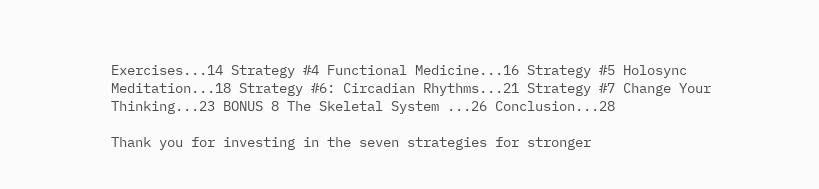Exercises...14 Strategy #4 Functional Medicine...16 Strategy #5 Holosync Meditation...18 Strategy #6: Circadian Rhythms...21 Strategy #7 Change Your Thinking...23 BONUS 8 The Skeletal System ...26 Conclusion...28

Thank you for investing in the seven strategies for stronger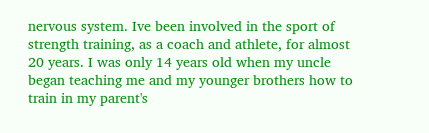nervous system. Ive been involved in the sport of strength training, as a coach and athlete, for almost 20 years. I was only 14 years old when my uncle began teaching me and my younger brothers how to train in my parent's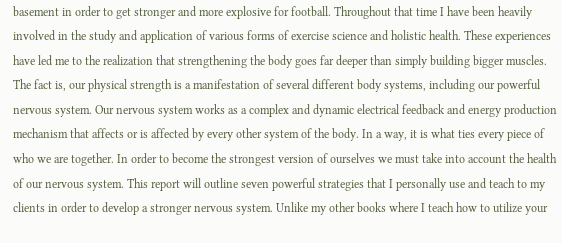basement in order to get stronger and more explosive for football. Throughout that time I have been heavily involved in the study and application of various forms of exercise science and holistic health. These experiences have led me to the realization that strengthening the body goes far deeper than simply building bigger muscles. The fact is, our physical strength is a manifestation of several different body systems, including our powerful nervous system. Our nervous system works as a complex and dynamic electrical feedback and energy production mechanism that affects or is affected by every other system of the body. In a way, it is what ties every piece of who we are together. In order to become the strongest version of ourselves we must take into account the health of our nervous system. This report will outline seven powerful strategies that I personally use and teach to my clients in order to develop a stronger nervous system. Unlike my other books where I teach how to utilize your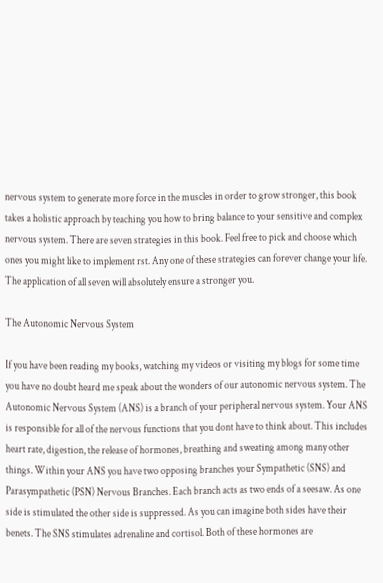nervous system to generate more force in the muscles in order to grow stronger, this book takes a holistic approach by teaching you how to bring balance to your sensitive and complex nervous system. There are seven strategies in this book. Feel free to pick and choose which ones you might like to implement rst. Any one of these strategies can forever change your life. The application of all seven will absolutely ensure a stronger you.

The Autonomic Nervous System

If you have been reading my books, watching my videos or visiting my blogs for some time you have no doubt heard me speak about the wonders of our autonomic nervous system. The Autonomic Nervous System (ANS) is a branch of your peripheral nervous system. Your ANS is responsible for all of the nervous functions that you dont have to think about. This includes heart rate, digestion, the release of hormones, breathing and sweating among many other things. Within your ANS you have two opposing branches your Sympathetic (SNS) and Parasympathetic (PSN) Nervous Branches. Each branch acts as two ends of a seesaw. As one side is stimulated the other side is suppressed. As you can imagine both sides have their benets. The SNS stimulates adrenaline and cortisol. Both of these hormones are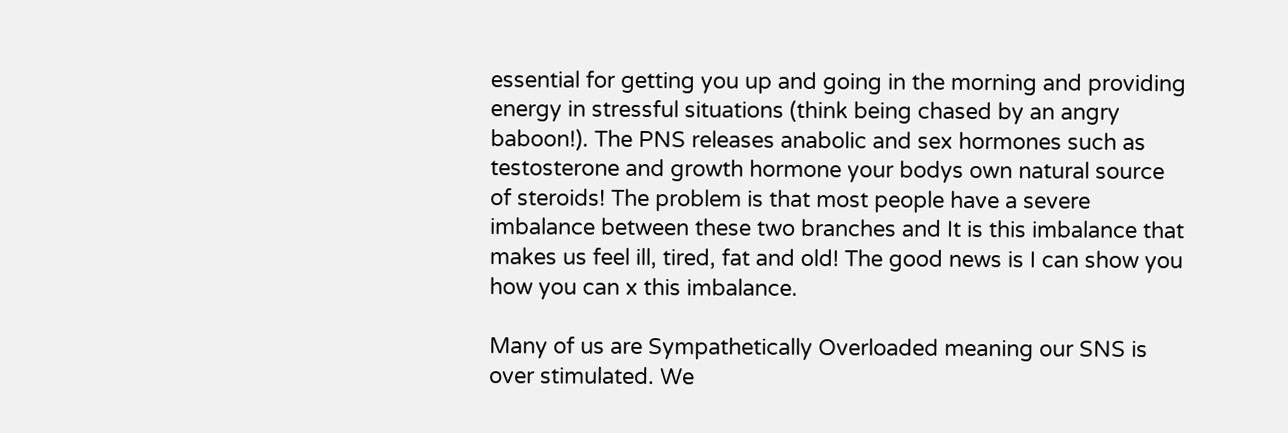essential for getting you up and going in the morning and providing energy in stressful situations (think being chased by an angry baboon!). The PNS releases anabolic and sex hormones such as testosterone and growth hormone your bodys own natural source of steroids! The problem is that most people have a severe imbalance between these two branches and It is this imbalance that makes us feel ill, tired, fat and old! The good news is I can show you how you can x this imbalance.

Many of us are Sympathetically Overloaded meaning our SNS is over stimulated. We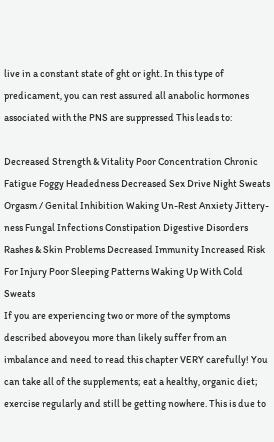live in a constant state of ght or ight. In this type of predicament, you can rest assured all anabolic hormones associated with the PNS are suppressed This leads to:

Decreased Strength & Vitality Poor Concentration Chronic Fatigue Foggy Headedness Decreased Sex Drive Night Sweats Orgasm / Genital Inhibition Waking Un-Rest Anxiety Jittery-ness Fungal Infections Constipation Digestive Disorders Rashes & Skin Problems Decreased Immunity Increased Risk For Injury Poor Sleeping Patterns Waking Up With Cold Sweats
If you are experiencing two or more of the symptoms described aboveyou more than likely suffer from an imbalance and need to read this chapter VERY carefully! You can take all of the supplements; eat a healthy, organic diet; exercise regularly and still be getting nowhere. This is due to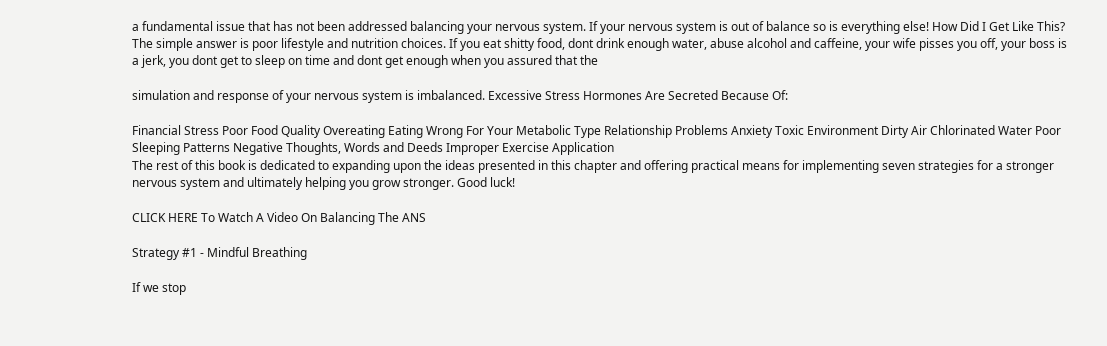a fundamental issue that has not been addressed balancing your nervous system. If your nervous system is out of balance so is everything else! How Did I Get Like This? The simple answer is poor lifestyle and nutrition choices. If you eat shitty food, dont drink enough water, abuse alcohol and caffeine, your wife pisses you off, your boss is a jerk, you dont get to sleep on time and dont get enough when you assured that the

simulation and response of your nervous system is imbalanced. Excessive Stress Hormones Are Secreted Because Of:

Financial Stress Poor Food Quality Overeating Eating Wrong For Your Metabolic Type Relationship Problems Anxiety Toxic Environment Dirty Air Chlorinated Water Poor Sleeping Patterns Negative Thoughts, Words and Deeds Improper Exercise Application
The rest of this book is dedicated to expanding upon the ideas presented in this chapter and offering practical means for implementing seven strategies for a stronger nervous system and ultimately helping you grow stronger. Good luck!

CLICK HERE To Watch A Video On Balancing The ANS

Strategy #1 - Mindful Breathing

If we stop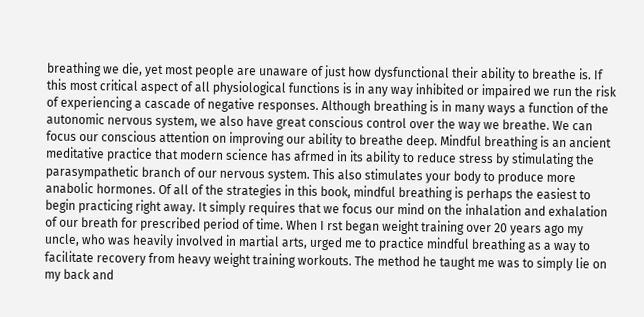breathing we die, yet most people are unaware of just how dysfunctional their ability to breathe is. If this most critical aspect of all physiological functions is in any way inhibited or impaired we run the risk of experiencing a cascade of negative responses. Although breathing is in many ways a function of the autonomic nervous system, we also have great conscious control over the way we breathe. We can focus our conscious attention on improving our ability to breathe deep. Mindful breathing is an ancient meditative practice that modern science has afrmed in its ability to reduce stress by stimulating the parasympathetic branch of our nervous system. This also stimulates your body to produce more anabolic hormones. Of all of the strategies in this book, mindful breathing is perhaps the easiest to begin practicing right away. It simply requires that we focus our mind on the inhalation and exhalation of our breath for prescribed period of time. When I rst began weight training over 20 years ago my uncle, who was heavily involved in martial arts, urged me to practice mindful breathing as a way to facilitate recovery from heavy weight training workouts. The method he taught me was to simply lie on my back and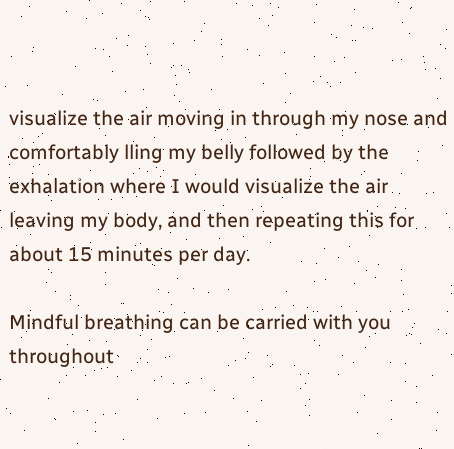visualize the air moving in through my nose and comfortably lling my belly followed by the exhalation where I would visualize the air leaving my body, and then repeating this for about 15 minutes per day.

Mindful breathing can be carried with you throughout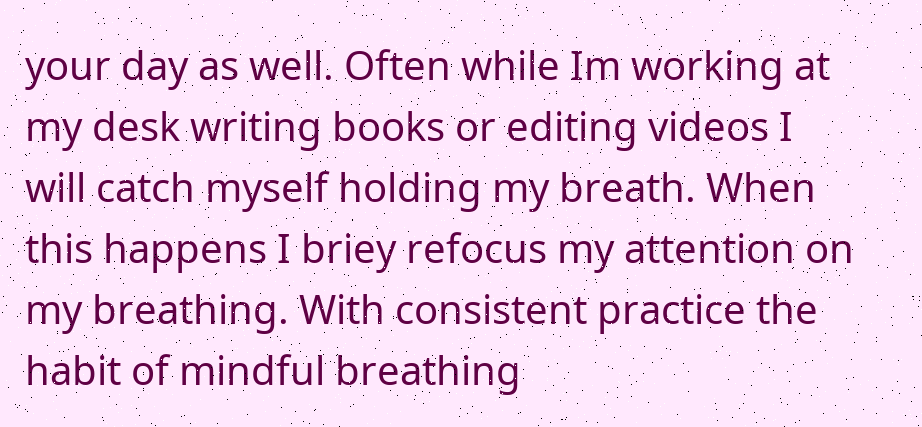your day as well. Often while Im working at my desk writing books or editing videos I will catch myself holding my breath. When this happens I briey refocus my attention on my breathing. With consistent practice the habit of mindful breathing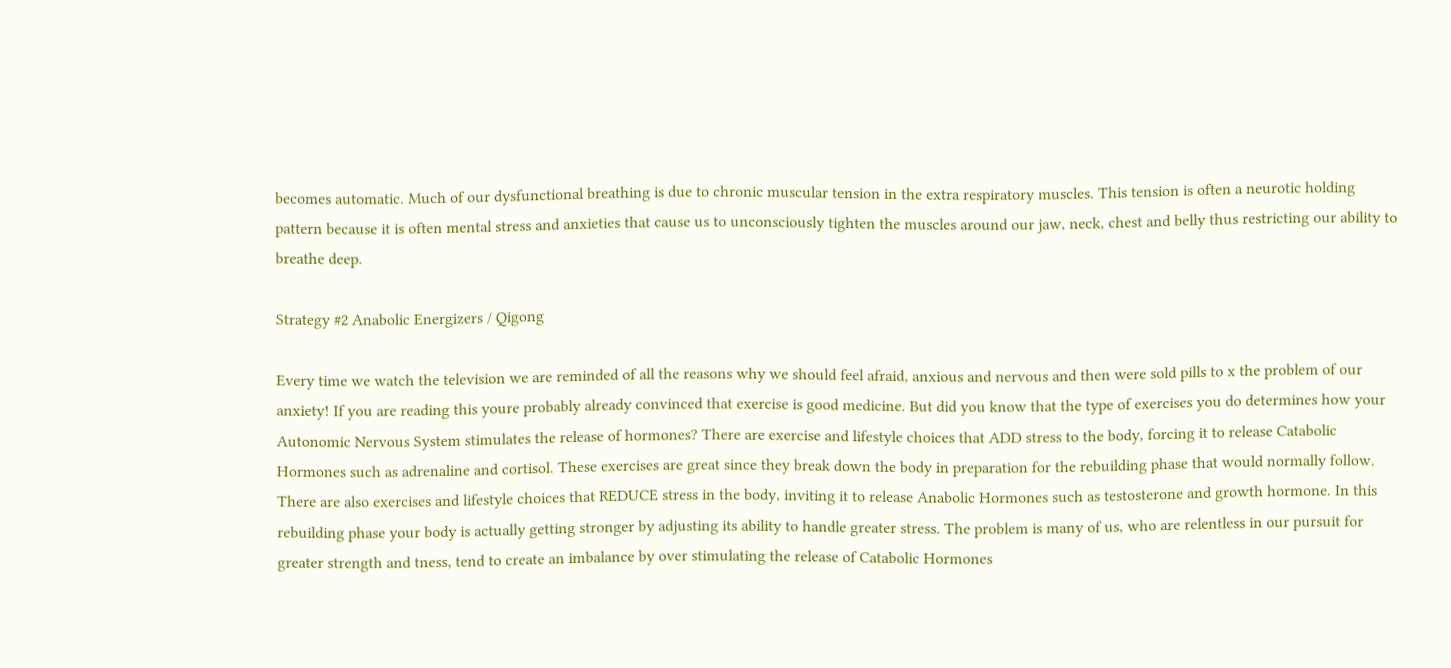becomes automatic. Much of our dysfunctional breathing is due to chronic muscular tension in the extra respiratory muscles. This tension is often a neurotic holding pattern because it is often mental stress and anxieties that cause us to unconsciously tighten the muscles around our jaw, neck, chest and belly thus restricting our ability to breathe deep.

Strategy #2 Anabolic Energizers / Qigong

Every time we watch the television we are reminded of all the reasons why we should feel afraid, anxious and nervous and then were sold pills to x the problem of our anxiety! If you are reading this youre probably already convinced that exercise is good medicine. But did you know that the type of exercises you do determines how your Autonomic Nervous System stimulates the release of hormones? There are exercise and lifestyle choices that ADD stress to the body, forcing it to release Catabolic Hormones such as adrenaline and cortisol. These exercises are great since they break down the body in preparation for the rebuilding phase that would normally follow. There are also exercises and lifestyle choices that REDUCE stress in the body, inviting it to release Anabolic Hormones such as testosterone and growth hormone. In this rebuilding phase your body is actually getting stronger by adjusting its ability to handle greater stress. The problem is many of us, who are relentless in our pursuit for greater strength and tness, tend to create an imbalance by over stimulating the release of Catabolic Hormones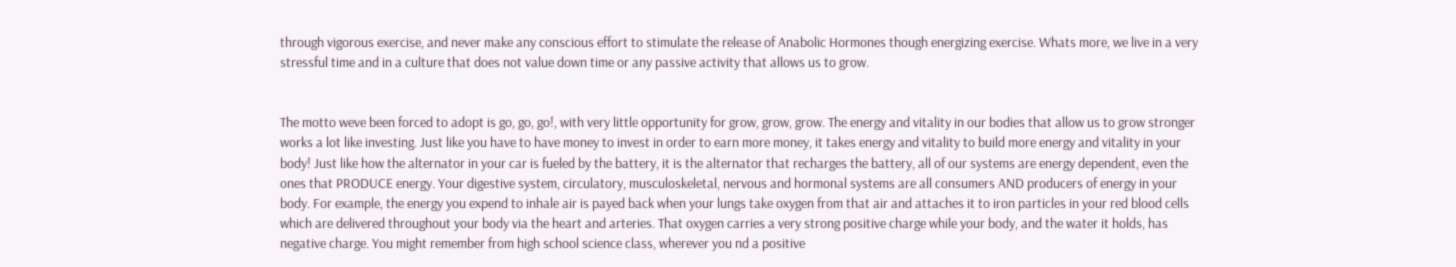through vigorous exercise, and never make any conscious effort to stimulate the release of Anabolic Hormones though energizing exercise. Whats more, we live in a very stressful time and in a culture that does not value down time or any passive activity that allows us to grow.


The motto weve been forced to adopt is go, go, go!, with very little opportunity for grow, grow, grow. The energy and vitality in our bodies that allow us to grow stronger works a lot like investing. Just like you have to have money to invest in order to earn more money, it takes energy and vitality to build more energy and vitality in your body! Just like how the alternator in your car is fueled by the battery, it is the alternator that recharges the battery, all of our systems are energy dependent, even the ones that PRODUCE energy. Your digestive system, circulatory, musculoskeletal, nervous and hormonal systems are all consumers AND producers of energy in your body. For example, the energy you expend to inhale air is payed back when your lungs take oxygen from that air and attaches it to iron particles in your red blood cells which are delivered throughout your body via the heart and arteries. That oxygen carries a very strong positive charge while your body, and the water it holds, has negative charge. You might remember from high school science class, wherever you nd a positive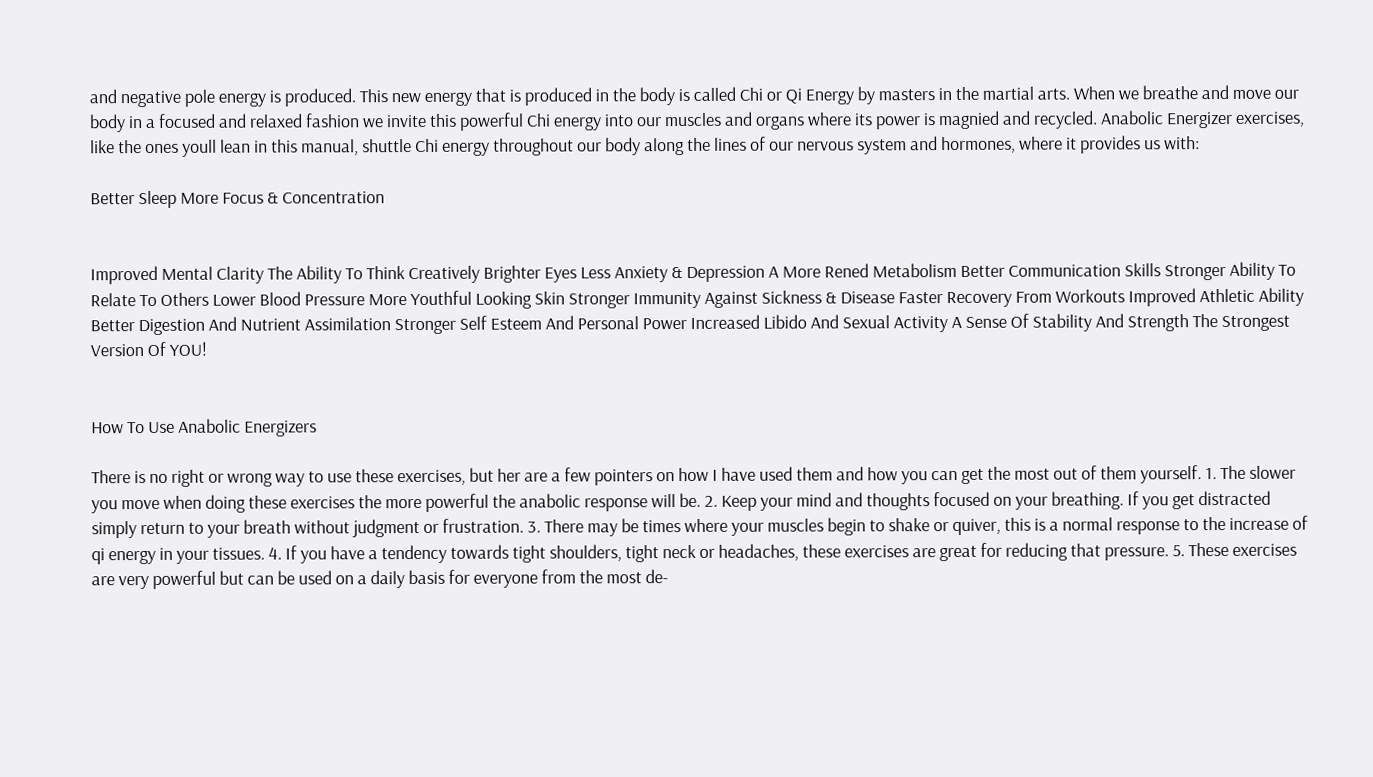and negative pole energy is produced. This new energy that is produced in the body is called Chi or Qi Energy by masters in the martial arts. When we breathe and move our body in a focused and relaxed fashion we invite this powerful Chi energy into our muscles and organs where its power is magnied and recycled. Anabolic Energizer exercises, like the ones youll lean in this manual, shuttle Chi energy throughout our body along the lines of our nervous system and hormones, where it provides us with:

Better Sleep More Focus & Concentration


Improved Mental Clarity The Ability To Think Creatively Brighter Eyes Less Anxiety & Depression A More Rened Metabolism Better Communication Skills Stronger Ability To Relate To Others Lower Blood Pressure More Youthful Looking Skin Stronger Immunity Against Sickness & Disease Faster Recovery From Workouts Improved Athletic Ability Better Digestion And Nutrient Assimilation Stronger Self Esteem And Personal Power Increased Libido And Sexual Activity A Sense Of Stability And Strength The Strongest Version Of YOU!


How To Use Anabolic Energizers

There is no right or wrong way to use these exercises, but her are a few pointers on how I have used them and how you can get the most out of them yourself. 1. The slower you move when doing these exercises the more powerful the anabolic response will be. 2. Keep your mind and thoughts focused on your breathing. If you get distracted simply return to your breath without judgment or frustration. 3. There may be times where your muscles begin to shake or quiver, this is a normal response to the increase of qi energy in your tissues. 4. If you have a tendency towards tight shoulders, tight neck or headaches, these exercises are great for reducing that pressure. 5. These exercises are very powerful but can be used on a daily basis for everyone from the most de-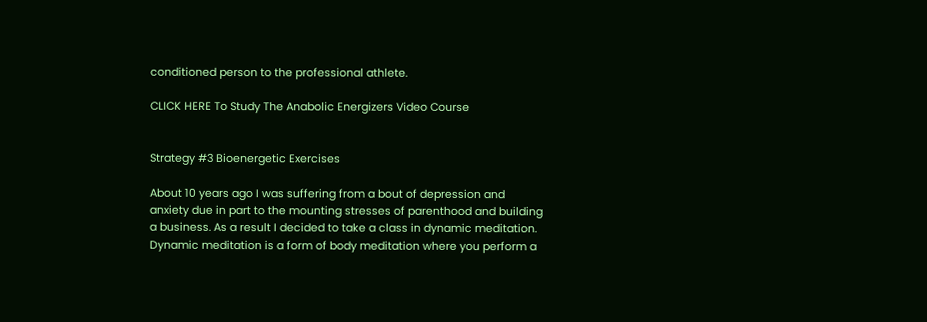conditioned person to the professional athlete.

CLICK HERE To Study The Anabolic Energizers Video Course


Strategy #3 Bioenergetic Exercises

About 10 years ago I was suffering from a bout of depression and anxiety due in part to the mounting stresses of parenthood and building a business. As a result I decided to take a class in dynamic meditation. Dynamic meditation is a form of body meditation where you perform a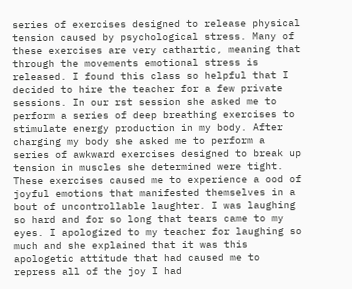series of exercises designed to release physical tension caused by psychological stress. Many of these exercises are very cathartic, meaning that through the movements emotional stress is released. I found this class so helpful that I decided to hire the teacher for a few private sessions. In our rst session she asked me to perform a series of deep breathing exercises to stimulate energy production in my body. After charging my body she asked me to perform a series of awkward exercises designed to break up tension in muscles she determined were tight. These exercises caused me to experience a ood of joyful emotions that manifested themselves in a bout of uncontrollable laughter. I was laughing so hard and for so long that tears came to my eyes. I apologized to my teacher for laughing so much and she explained that it was this apologetic attitude that had caused me to repress all of the joy I had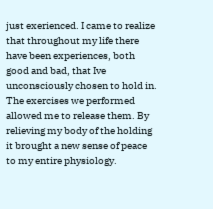just exerienced. I came to realize that throughout my life there have been experiences, both good and bad, that Ive unconsciously chosen to hold in. The exercises we performed allowed me to release them. By relieving my body of the holding it brought a new sense of peace to my entire physiology.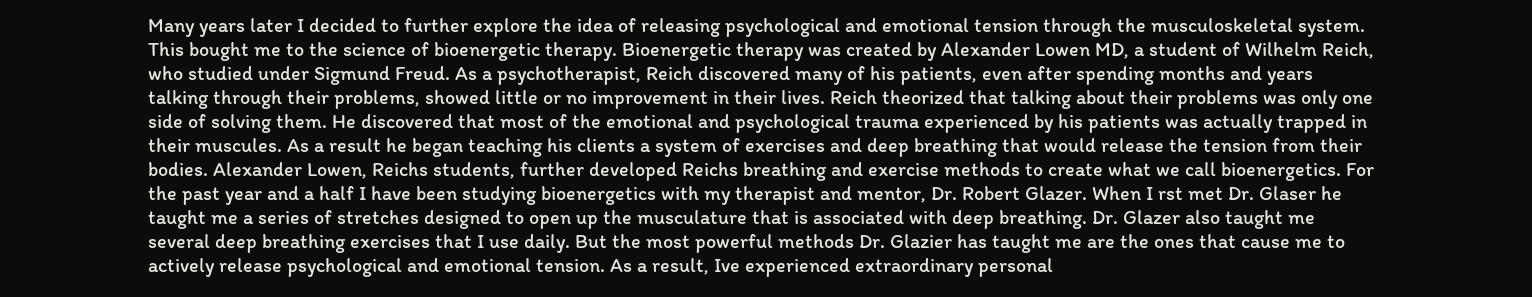Many years later I decided to further explore the idea of releasing psychological and emotional tension through the musculoskeletal system. This bought me to the science of bioenergetic therapy. Bioenergetic therapy was created by Alexander Lowen MD, a student of Wilhelm Reich, who studied under Sigmund Freud. As a psychotherapist, Reich discovered many of his patients, even after spending months and years talking through their problems, showed little or no improvement in their lives. Reich theorized that talking about their problems was only one side of solving them. He discovered that most of the emotional and psychological trauma experienced by his patients was actually trapped in their muscules. As a result he began teaching his clients a system of exercises and deep breathing that would release the tension from their bodies. Alexander Lowen, Reichs students, further developed Reichs breathing and exercise methods to create what we call bioenergetics. For the past year and a half I have been studying bioenergetics with my therapist and mentor, Dr. Robert Glazer. When I rst met Dr. Glaser he taught me a series of stretches designed to open up the musculature that is associated with deep breathing. Dr. Glazer also taught me several deep breathing exercises that I use daily. But the most powerful methods Dr. Glazier has taught me are the ones that cause me to actively release psychological and emotional tension. As a result, Ive experienced extraordinary personal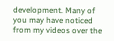development. Many of you may have noticed from my videos over the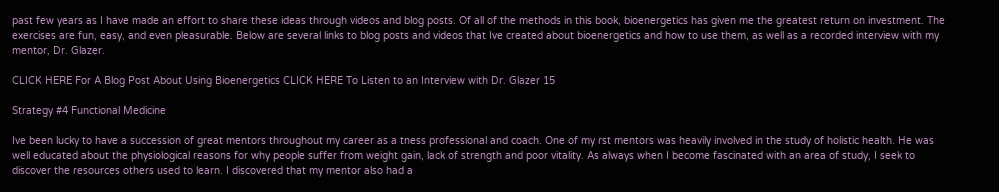past few years as I have made an effort to share these ideas through videos and blog posts. Of all of the methods in this book, bioenergetics has given me the greatest return on investment. The exercises are fun, easy, and even pleasurable. Below are several links to blog posts and videos that Ive created about bioenergetics and how to use them, as well as a recorded interview with my mentor, Dr. Glazer.

CLICK HERE For A Blog Post About Using Bioenergetics CLICK HERE To Listen to an Interview with Dr. Glazer 15

Strategy #4 Functional Medicine

Ive been lucky to have a succession of great mentors throughout my career as a tness professional and coach. One of my rst mentors was heavily involved in the study of holistic health. He was well educated about the physiological reasons for why people suffer from weight gain, lack of strength and poor vitality. As always when I become fascinated with an area of study, I seek to discover the resources others used to learn. I discovered that my mentor also had a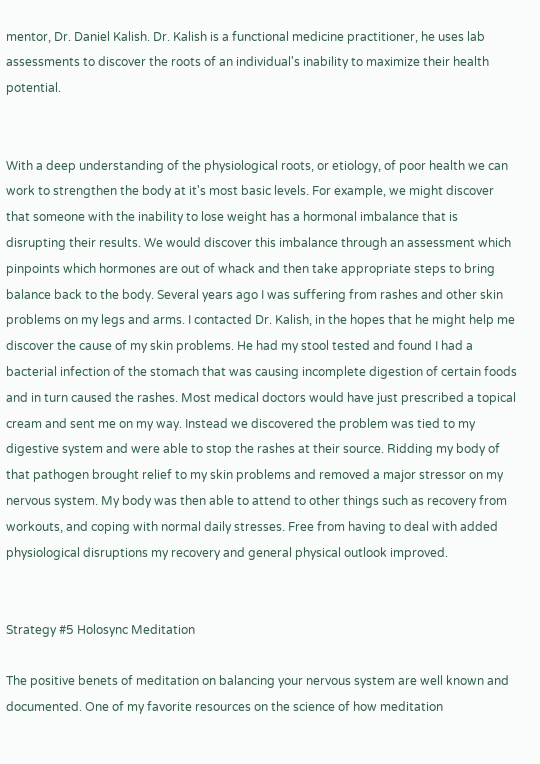mentor, Dr. Daniel Kalish. Dr. Kalish is a functional medicine practitioner, he uses lab assessments to discover the roots of an individual's inability to maximize their health potential.


With a deep understanding of the physiological roots, or etiology, of poor health we can work to strengthen the body at it's most basic levels. For example, we might discover that someone with the inability to lose weight has a hormonal imbalance that is disrupting their results. We would discover this imbalance through an assessment which pinpoints which hormones are out of whack and then take appropriate steps to bring balance back to the body. Several years ago I was suffering from rashes and other skin problems on my legs and arms. I contacted Dr. Kalish, in the hopes that he might help me discover the cause of my skin problems. He had my stool tested and found I had a bacterial infection of the stomach that was causing incomplete digestion of certain foods and in turn caused the rashes. Most medical doctors would have just prescribed a topical cream and sent me on my way. Instead we discovered the problem was tied to my digestive system and were able to stop the rashes at their source. Ridding my body of that pathogen brought relief to my skin problems and removed a major stressor on my nervous system. My body was then able to attend to other things such as recovery from workouts, and coping with normal daily stresses. Free from having to deal with added physiological disruptions my recovery and general physical outlook improved.


Strategy #5 Holosync Meditation

The positive benets of meditation on balancing your nervous system are well known and documented. One of my favorite resources on the science of how meditation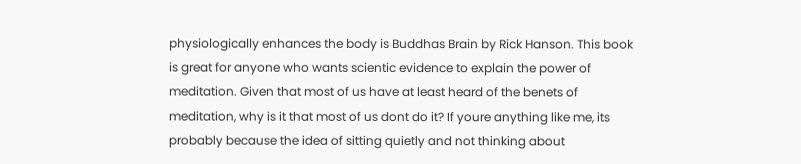physiologically enhances the body is Buddhas Brain by Rick Hanson. This book is great for anyone who wants scientic evidence to explain the power of meditation. Given that most of us have at least heard of the benets of meditation, why is it that most of us dont do it? If youre anything like me, its probably because the idea of sitting quietly and not thinking about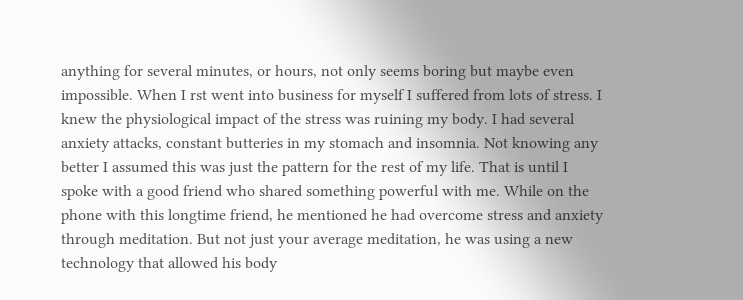anything for several minutes, or hours, not only seems boring but maybe even impossible. When I rst went into business for myself I suffered from lots of stress. I knew the physiological impact of the stress was ruining my body. I had several anxiety attacks, constant butteries in my stomach and insomnia. Not knowing any better I assumed this was just the pattern for the rest of my life. That is until I spoke with a good friend who shared something powerful with me. While on the phone with this longtime friend, he mentioned he had overcome stress and anxiety through meditation. But not just your average meditation, he was using a new technology that allowed his body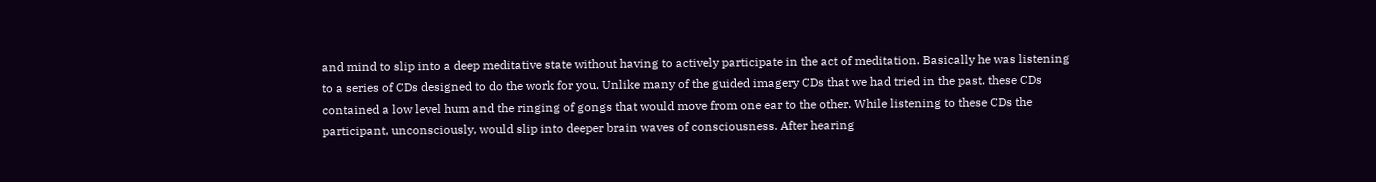and mind to slip into a deep meditative state without having to actively participate in the act of meditation. Basically he was listening to a series of CDs designed to do the work for you. Unlike many of the guided imagery CDs that we had tried in the past. these CDs contained a low level hum and the ringing of gongs that would move from one ear to the other. While listening to these CDs the participant, unconsciously, would slip into deeper brain waves of consciousness. After hearing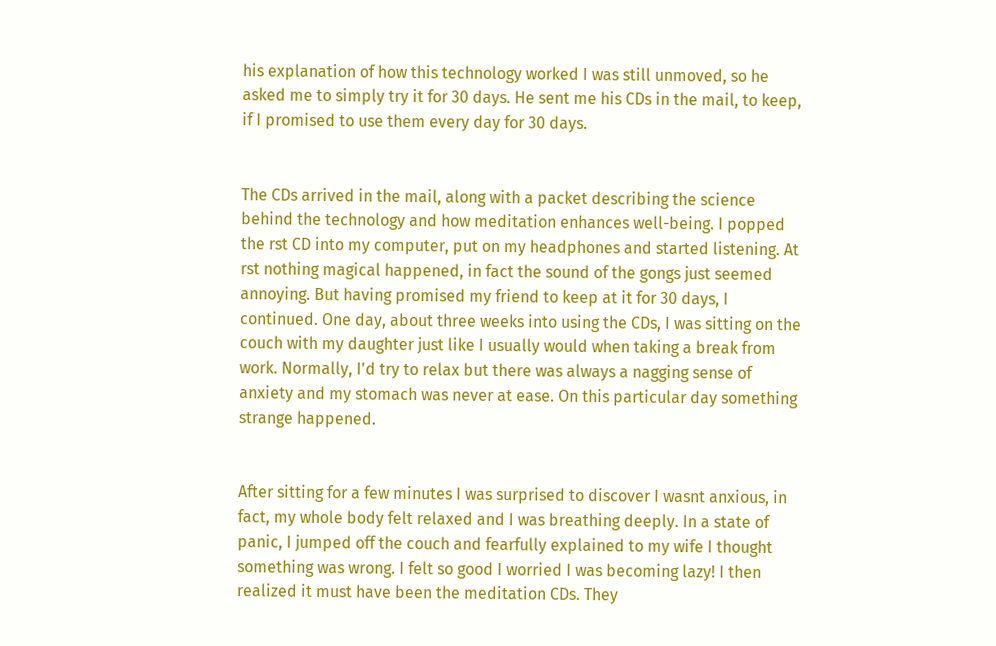his explanation of how this technology worked I was still unmoved, so he asked me to simply try it for 30 days. He sent me his CDs in the mail, to keep, if I promised to use them every day for 30 days.


The CDs arrived in the mail, along with a packet describing the science behind the technology and how meditation enhances well-being. I popped the rst CD into my computer, put on my headphones and started listening. At rst nothing magical happened, in fact the sound of the gongs just seemed annoying. But having promised my friend to keep at it for 30 days, I continued. One day, about three weeks into using the CDs, I was sitting on the couch with my daughter just like I usually would when taking a break from work. Normally, I'd try to relax but there was always a nagging sense of anxiety and my stomach was never at ease. On this particular day something strange happened.


After sitting for a few minutes I was surprised to discover I wasnt anxious, in fact, my whole body felt relaxed and I was breathing deeply. In a state of panic, I jumped off the couch and fearfully explained to my wife I thought something was wrong. I felt so good I worried I was becoming lazy! I then realized it must have been the meditation CDs. They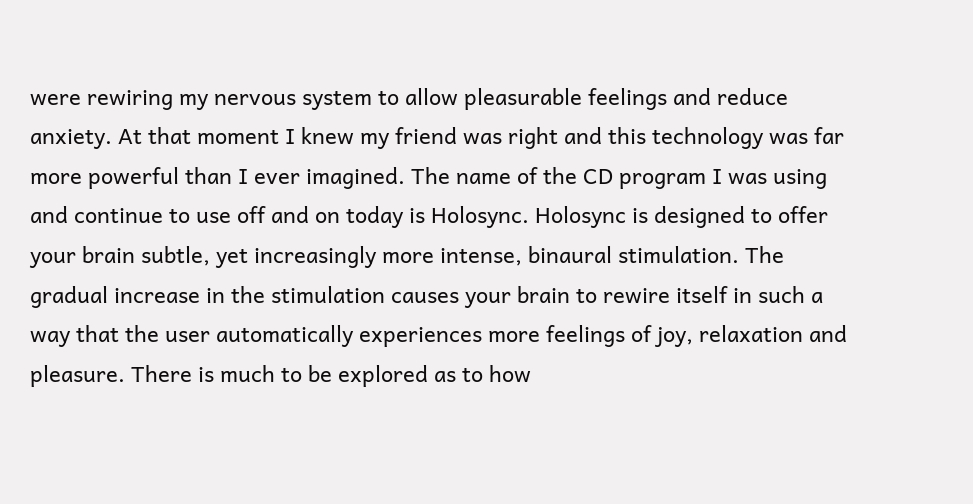were rewiring my nervous system to allow pleasurable feelings and reduce anxiety. At that moment I knew my friend was right and this technology was far more powerful than I ever imagined. The name of the CD program I was using and continue to use off and on today is Holosync. Holosync is designed to offer your brain subtle, yet increasingly more intense, binaural stimulation. The gradual increase in the stimulation causes your brain to rewire itself in such a way that the user automatically experiences more feelings of joy, relaxation and pleasure. There is much to be explored as to how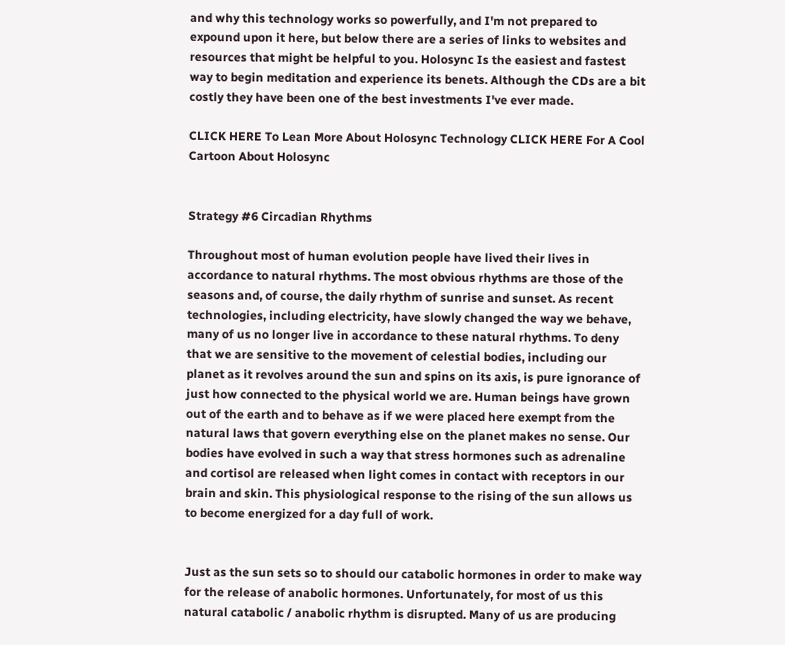and why this technology works so powerfully, and I'm not prepared to expound upon it here, but below there are a series of links to websites and resources that might be helpful to you. Holosync Is the easiest and fastest way to begin meditation and experience its benets. Although the CDs are a bit costly they have been one of the best investments I've ever made.

CLICK HERE To Lean More About Holosync Technology CLICK HERE For A Cool Cartoon About Holosync


Strategy #6 Circadian Rhythms

Throughout most of human evolution people have lived their lives in accordance to natural rhythms. The most obvious rhythms are those of the seasons and, of course, the daily rhythm of sunrise and sunset. As recent technologies, including electricity, have slowly changed the way we behave, many of us no longer live in accordance to these natural rhythms. To deny that we are sensitive to the movement of celestial bodies, including our planet as it revolves around the sun and spins on its axis, is pure ignorance of just how connected to the physical world we are. Human beings have grown out of the earth and to behave as if we were placed here exempt from the natural laws that govern everything else on the planet makes no sense. Our bodies have evolved in such a way that stress hormones such as adrenaline and cortisol are released when light comes in contact with receptors in our brain and skin. This physiological response to the rising of the sun allows us to become energized for a day full of work.


Just as the sun sets so to should our catabolic hormones in order to make way for the release of anabolic hormones. Unfortunately, for most of us this natural catabolic / anabolic rhythm is disrupted. Many of us are producing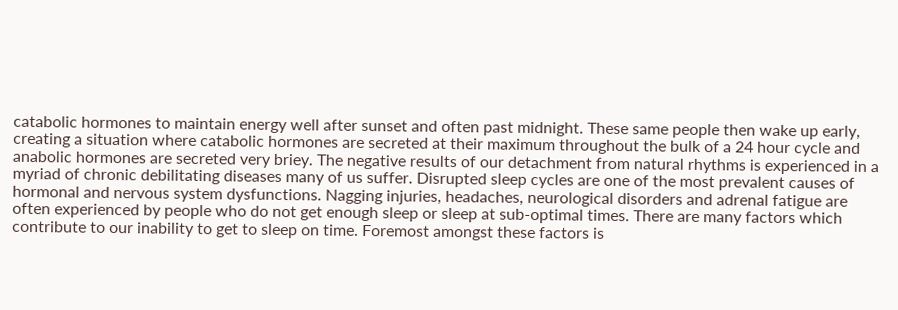catabolic hormones to maintain energy well after sunset and often past midnight. These same people then wake up early, creating a situation where catabolic hormones are secreted at their maximum throughout the bulk of a 24 hour cycle and anabolic hormones are secreted very briey. The negative results of our detachment from natural rhythms is experienced in a myriad of chronic debilitating diseases many of us suffer. Disrupted sleep cycles are one of the most prevalent causes of hormonal and nervous system dysfunctions. Nagging injuries, headaches, neurological disorders and adrenal fatigue are often experienced by people who do not get enough sleep or sleep at sub-optimal times. There are many factors which contribute to our inability to get to sleep on time. Foremost amongst these factors is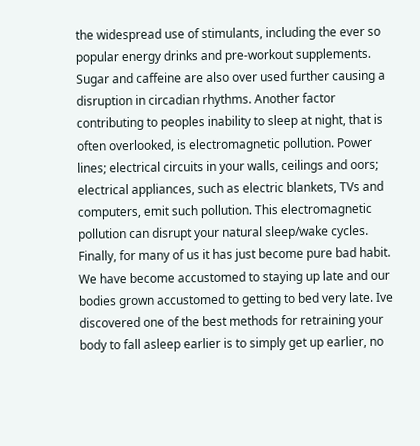the widespread use of stimulants, including the ever so popular energy drinks and pre-workout supplements. Sugar and caffeine are also over used further causing a disruption in circadian rhythms. Another factor contributing to peoples inability to sleep at night, that is often overlooked, is electromagnetic pollution. Power lines; electrical circuits in your walls, ceilings and oors; electrical appliances, such as electric blankets, TVs and computers, emit such pollution. This electromagnetic pollution can disrupt your natural sleep/wake cycles. Finally, for many of us it has just become pure bad habit. We have become accustomed to staying up late and our bodies grown accustomed to getting to bed very late. Ive discovered one of the best methods for retraining your body to fall asleep earlier is to simply get up earlier, no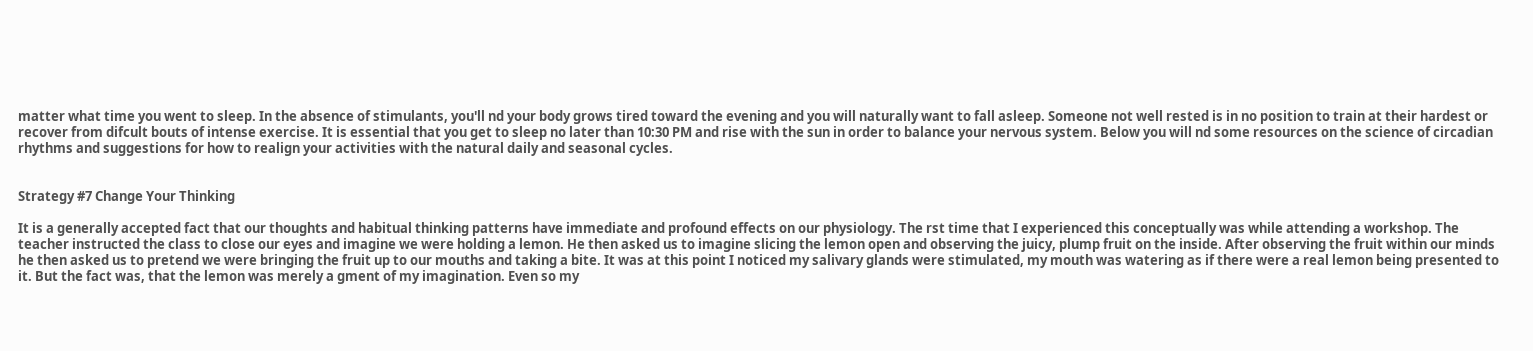matter what time you went to sleep. In the absence of stimulants, you'll nd your body grows tired toward the evening and you will naturally want to fall asleep. Someone not well rested is in no position to train at their hardest or recover from difcult bouts of intense exercise. It is essential that you get to sleep no later than 10:30 PM and rise with the sun in order to balance your nervous system. Below you will nd some resources on the science of circadian rhythms and suggestions for how to realign your activities with the natural daily and seasonal cycles.


Strategy #7 Change Your Thinking

It is a generally accepted fact that our thoughts and habitual thinking patterns have immediate and profound effects on our physiology. The rst time that I experienced this conceptually was while attending a workshop. The teacher instructed the class to close our eyes and imagine we were holding a lemon. He then asked us to imagine slicing the lemon open and observing the juicy, plump fruit on the inside. After observing the fruit within our minds he then asked us to pretend we were bringing the fruit up to our mouths and taking a bite. It was at this point I noticed my salivary glands were stimulated, my mouth was watering as if there were a real lemon being presented to it. But the fact was, that the lemon was merely a gment of my imagination. Even so my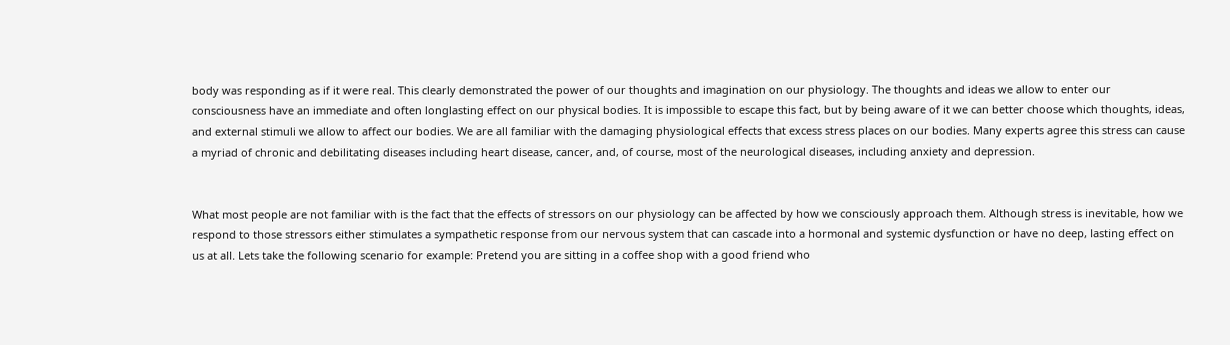body was responding as if it were real. This clearly demonstrated the power of our thoughts and imagination on our physiology. The thoughts and ideas we allow to enter our consciousness have an immediate and often longlasting effect on our physical bodies. It is impossible to escape this fact, but by being aware of it we can better choose which thoughts, ideas, and external stimuli we allow to affect our bodies. We are all familiar with the damaging physiological effects that excess stress places on our bodies. Many experts agree this stress can cause a myriad of chronic and debilitating diseases including heart disease, cancer, and, of course, most of the neurological diseases, including anxiety and depression.


What most people are not familiar with is the fact that the effects of stressors on our physiology can be affected by how we consciously approach them. Although stress is inevitable, how we respond to those stressors either stimulates a sympathetic response from our nervous system that can cascade into a hormonal and systemic dysfunction or have no deep, lasting effect on us at all. Lets take the following scenario for example: Pretend you are sitting in a coffee shop with a good friend who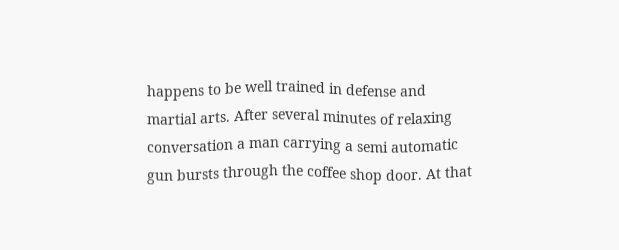happens to be well trained in defense and martial arts. After several minutes of relaxing conversation a man carrying a semi automatic gun bursts through the coffee shop door. At that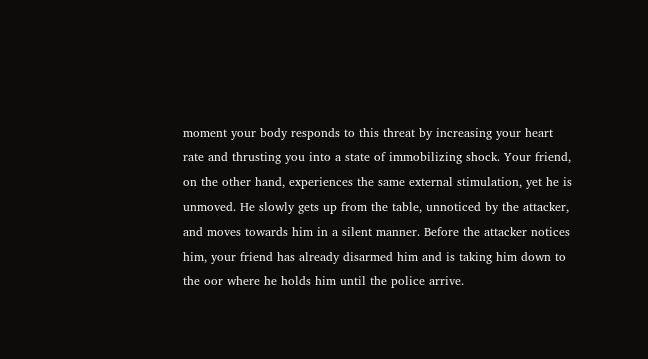moment your body responds to this threat by increasing your heart rate and thrusting you into a state of immobilizing shock. Your friend, on the other hand, experiences the same external stimulation, yet he is unmoved. He slowly gets up from the table, unnoticed by the attacker, and moves towards him in a silent manner. Before the attacker notices him, your friend has already disarmed him and is taking him down to the oor where he holds him until the police arrive.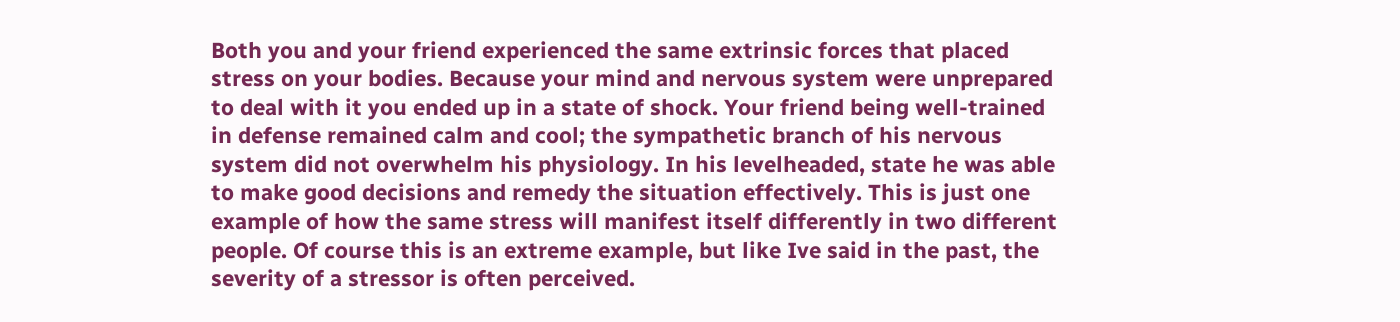Both you and your friend experienced the same extrinsic forces that placed stress on your bodies. Because your mind and nervous system were unprepared to deal with it you ended up in a state of shock. Your friend being well-trained in defense remained calm and cool; the sympathetic branch of his nervous system did not overwhelm his physiology. In his levelheaded, state he was able to make good decisions and remedy the situation effectively. This is just one example of how the same stress will manifest itself differently in two different people. Of course this is an extreme example, but like Ive said in the past, the severity of a stressor is often perceived.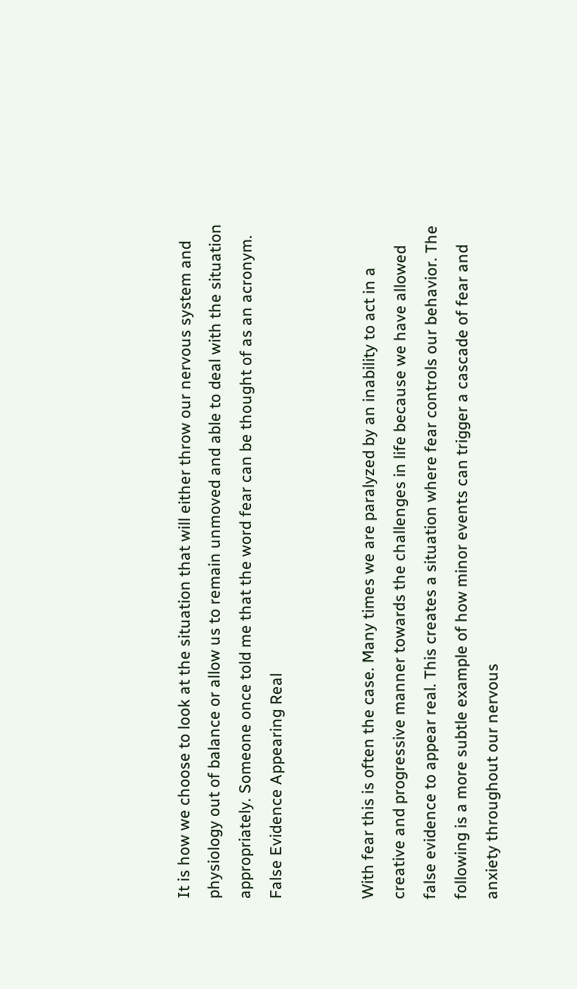It is how we choose to look at the situation that will either throw our nervous system and physiology out of balance or allow us to remain unmoved and able to deal with the situation appropriately. Someone once told me that the word fear can be thought of as an acronym. False Evidence Appearing Real


With fear this is often the case. Many times we are paralyzed by an inability to act in a creative and progressive manner towards the challenges in life because we have allowed false evidence to appear real. This creates a situation where fear controls our behavior. The following is a more subtle example of how minor events can trigger a cascade of fear and anxiety throughout our nervous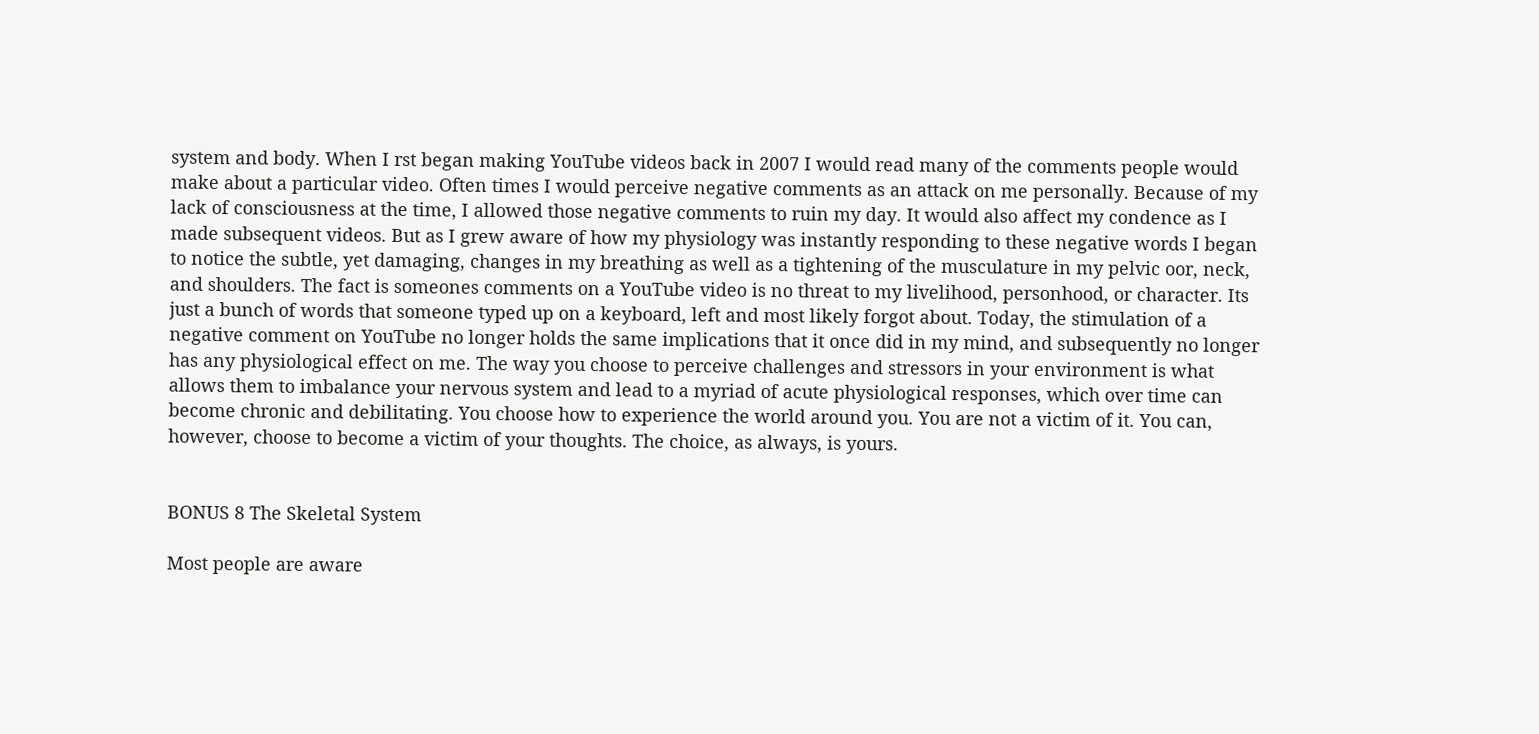system and body. When I rst began making YouTube videos back in 2007 I would read many of the comments people would make about a particular video. Often times I would perceive negative comments as an attack on me personally. Because of my lack of consciousness at the time, I allowed those negative comments to ruin my day. It would also affect my condence as I made subsequent videos. But as I grew aware of how my physiology was instantly responding to these negative words I began to notice the subtle, yet damaging, changes in my breathing as well as a tightening of the musculature in my pelvic oor, neck, and shoulders. The fact is someones comments on a YouTube video is no threat to my livelihood, personhood, or character. Its just a bunch of words that someone typed up on a keyboard, left and most likely forgot about. Today, the stimulation of a negative comment on YouTube no longer holds the same implications that it once did in my mind, and subsequently no longer has any physiological effect on me. The way you choose to perceive challenges and stressors in your environment is what allows them to imbalance your nervous system and lead to a myriad of acute physiological responses, which over time can become chronic and debilitating. You choose how to experience the world around you. You are not a victim of it. You can, however, choose to become a victim of your thoughts. The choice, as always, is yours.


BONUS 8 The Skeletal System

Most people are aware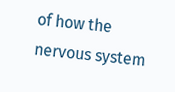of how the nervous system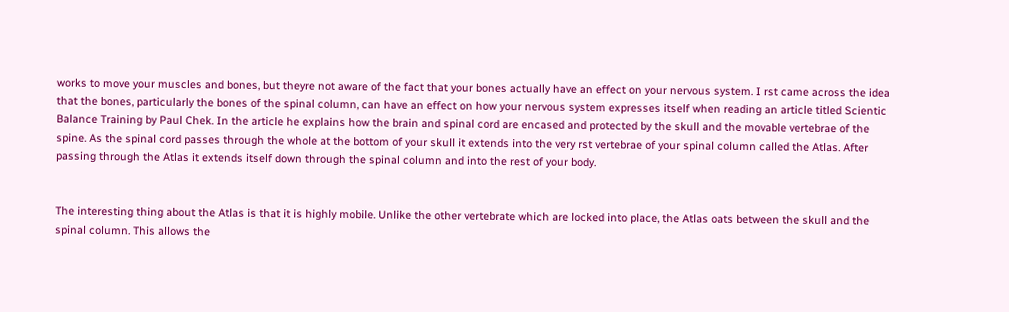works to move your muscles and bones, but theyre not aware of the fact that your bones actually have an effect on your nervous system. I rst came across the idea that the bones, particularly the bones of the spinal column, can have an effect on how your nervous system expresses itself when reading an article titled Scientic Balance Training by Paul Chek. In the article he explains how the brain and spinal cord are encased and protected by the skull and the movable vertebrae of the spine. As the spinal cord passes through the whole at the bottom of your skull it extends into the very rst vertebrae of your spinal column called the Atlas. After passing through the Atlas it extends itself down through the spinal column and into the rest of your body.


The interesting thing about the Atlas is that it is highly mobile. Unlike the other vertebrate which are locked into place, the Atlas oats between the skull and the spinal column. This allows the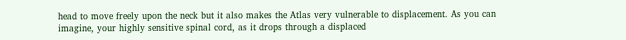head to move freely upon the neck but it also makes the Atlas very vulnerable to displacement. As you can imagine, your highly sensitive spinal cord, as it drops through a displaced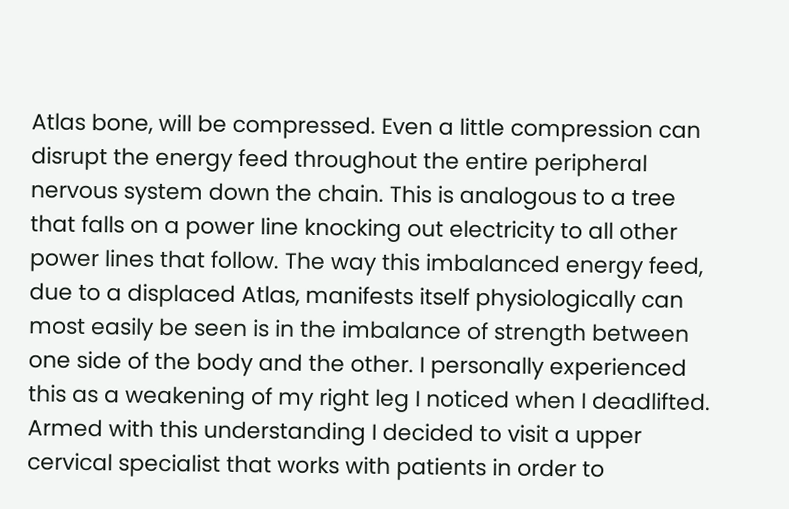Atlas bone, will be compressed. Even a little compression can disrupt the energy feed throughout the entire peripheral nervous system down the chain. This is analogous to a tree that falls on a power line knocking out electricity to all other power lines that follow. The way this imbalanced energy feed, due to a displaced Atlas, manifests itself physiologically can most easily be seen is in the imbalance of strength between one side of the body and the other. I personally experienced this as a weakening of my right leg I noticed when I deadlifted. Armed with this understanding I decided to visit a upper cervical specialist that works with patients in order to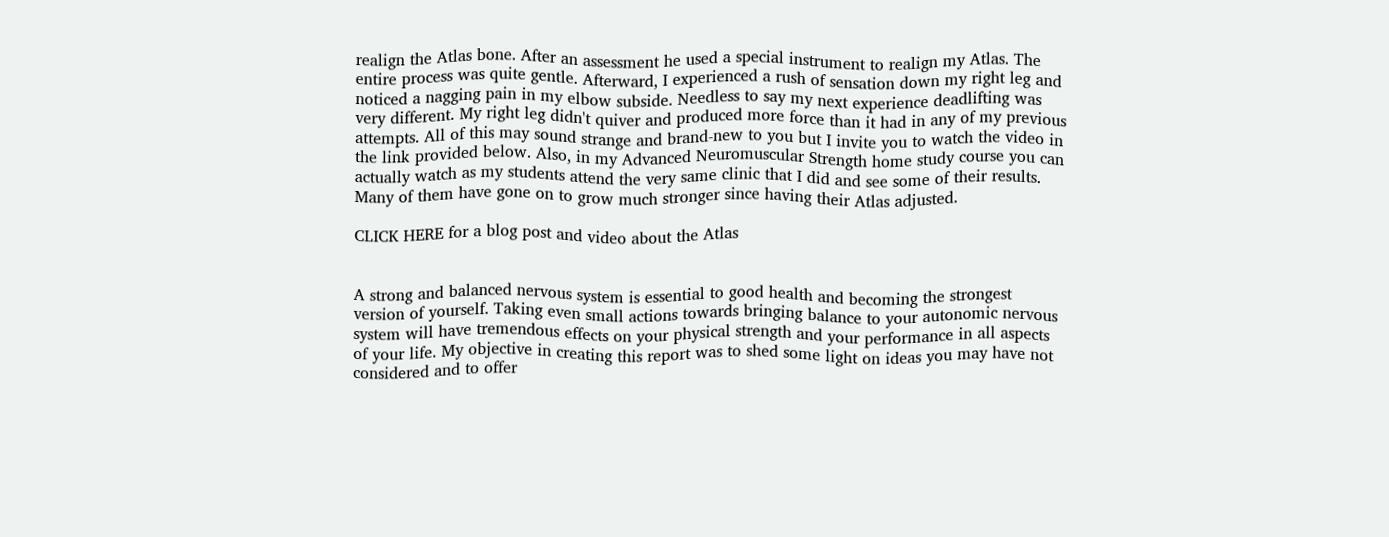realign the Atlas bone. After an assessment he used a special instrument to realign my Atlas. The entire process was quite gentle. Afterward, I experienced a rush of sensation down my right leg and noticed a nagging pain in my elbow subside. Needless to say my next experience deadlifting was very different. My right leg didn't quiver and produced more force than it had in any of my previous attempts. All of this may sound strange and brand-new to you but I invite you to watch the video in the link provided below. Also, in my Advanced Neuromuscular Strength home study course you can actually watch as my students attend the very same clinic that I did and see some of their results. Many of them have gone on to grow much stronger since having their Atlas adjusted.

CLICK HERE for a blog post and video about the Atlas


A strong and balanced nervous system is essential to good health and becoming the strongest version of yourself. Taking even small actions towards bringing balance to your autonomic nervous system will have tremendous effects on your physical strength and your performance in all aspects of your life. My objective in creating this report was to shed some light on ideas you may have not considered and to offer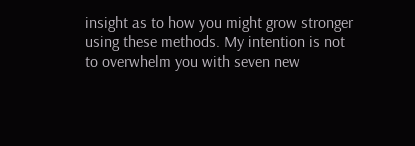insight as to how you might grow stronger using these methods. My intention is not to overwhelm you with seven new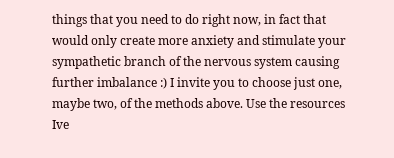things that you need to do right now, in fact that would only create more anxiety and stimulate your sympathetic branch of the nervous system causing further imbalance :) I invite you to choose just one, maybe two, of the methods above. Use the resources Ive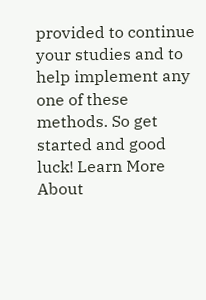provided to continue your studies and to help implement any one of these methods. So get started and good luck! Learn More About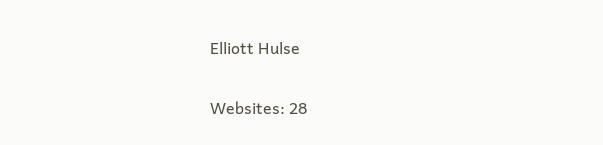Elliott Hulse

Websites: 28